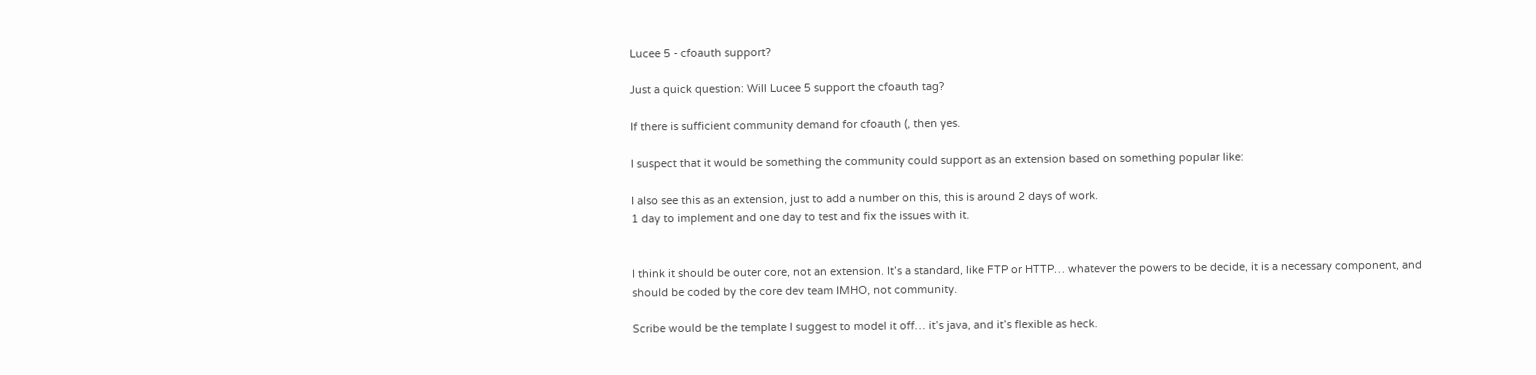Lucee 5 - cfoauth support?

Just a quick question: Will Lucee 5 support the cfoauth tag?

If there is sufficient community demand for cfoauth (, then yes.

I suspect that it would be something the community could support as an extension based on something popular like:

I also see this as an extension, just to add a number on this, this is around 2 days of work.
1 day to implement and one day to test and fix the issues with it.


I think it should be outer core, not an extension. It’s a standard, like FTP or HTTP… whatever the powers to be decide, it is a necessary component, and should be coded by the core dev team IMHO, not community.

Scribe would be the template I suggest to model it off… it’s java, and it’s flexible as heck.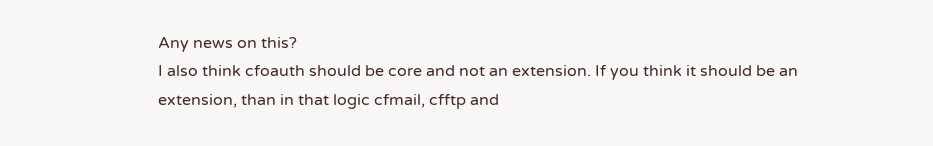Any news on this?
I also think cfoauth should be core and not an extension. If you think it should be an extension, than in that logic cfmail, cfftp and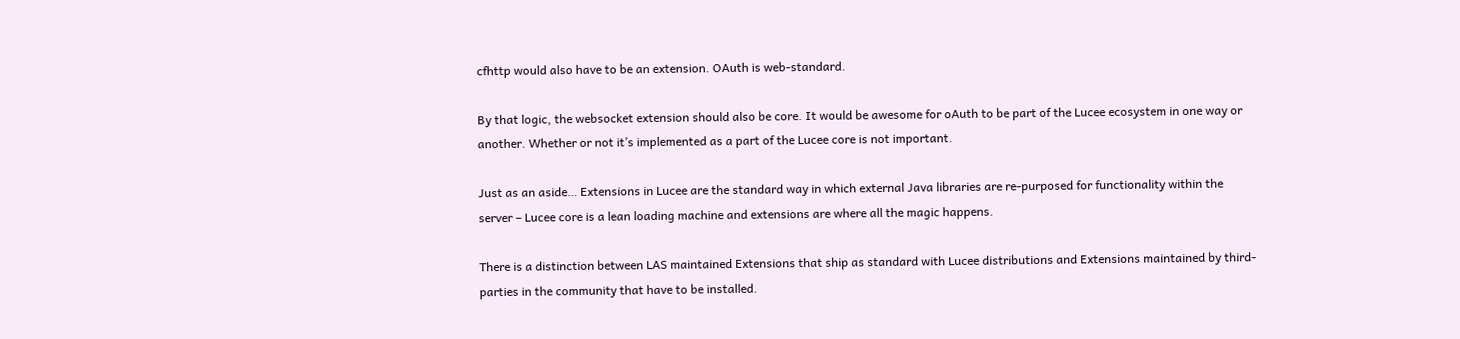cfhttp would also have to be an extension. OAuth is web-standard.

By that logic, the websocket extension should also be core. It would be awesome for oAuth to be part of the Lucee ecosystem in one way or another. Whether or not it’s implemented as a part of the Lucee core is not important.

Just as an aside… Extensions in Lucee are the standard way in which external Java libraries are re-purposed for functionality within the server – Lucee core is a lean loading machine and extensions are where all the magic happens.

There is a distinction between LAS maintained Extensions that ship as standard with Lucee distributions and Extensions maintained by third-parties in the community that have to be installed.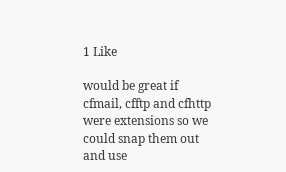1 Like

would be great if cfmail, cfftp and cfhttp were extensions so we could snap them out and use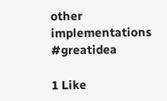other implementations #greatidea

1 Like